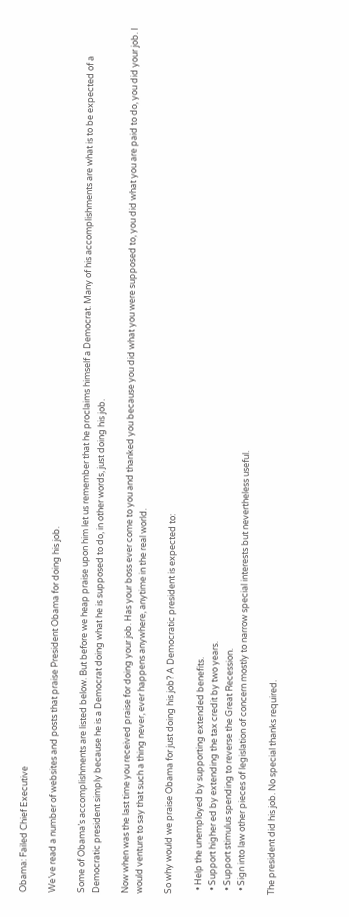Obama: Failed Chief Executive

We’ve read a number of websites and posts that praise President Obama for doing his job.

Some of Obama’s accomplishments are listed below. But before we heap praise upon him let us remember that he proclaims himself a Democrat. Many of his accomplishments are what is to be expected of a Democratic president simply because he is a Democrat doing what he is supposed to do, in other words, just doing his job.

Now when was the last time you received praise for doing your job. Has your boss ever come to you and thanked you because you did what you were supposed to, you did what you are paid to do, you did your job. I would venture to say that such a thing never, ever happens anywhere, anytime in the real world.

So why would we praise Obama for just doing his job? A Democratic president is expected to:

  • Help the unemployed by supporting extended benefits.
  • Support higher ed by extending the tax credit by two years.
  • Support stimulus spending to reverse the Great Recession.
  • Sign into law other pieces of legislation of concern mostly to narrow special interests but nevertheless useful.

The president did his job. No special thanks required.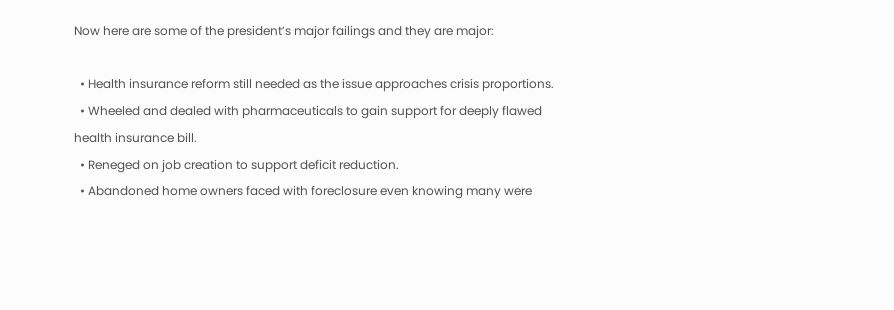Now here are some of the president’s major failings and they are major:

  • Health insurance reform still needed as the issue approaches crisis proportions.
  • Wheeled and dealed with pharmaceuticals to gain support for deeply flawed health insurance bill.
  • Reneged on job creation to support deficit reduction.
  • Abandoned home owners faced with foreclosure even knowing many were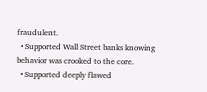fraudulent.
  • Supported Wall Street banks knowing behavior was crooked to the core.
  • Supported deeply flawed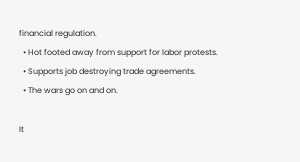financial regulation.
  • Hot footed away from support for labor protests.
  • Supports job destroying trade agreements.
  • The wars go on and on.

It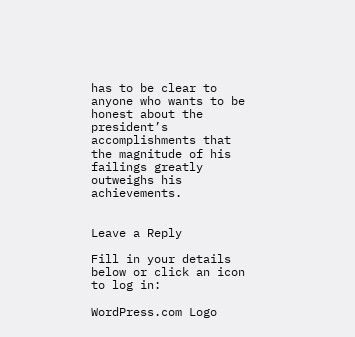has to be clear to anyone who wants to be honest about the president’s accomplishments that the magnitude of his failings greatly outweighs his achievements.


Leave a Reply

Fill in your details below or click an icon to log in:

WordPress.com Logo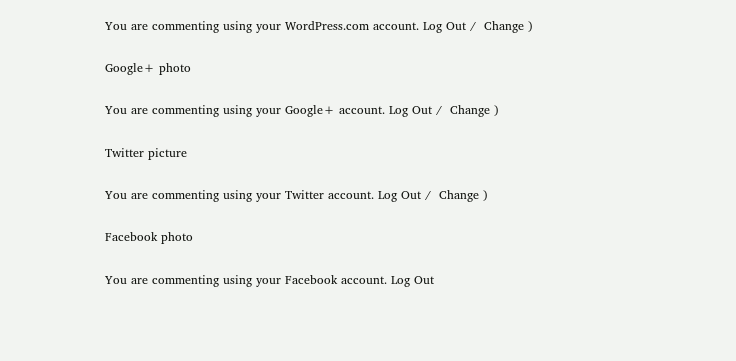You are commenting using your WordPress.com account. Log Out /  Change )

Google+ photo

You are commenting using your Google+ account. Log Out /  Change )

Twitter picture

You are commenting using your Twitter account. Log Out /  Change )

Facebook photo

You are commenting using your Facebook account. Log Out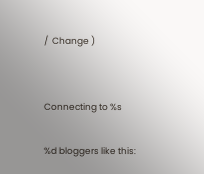/  Change )


Connecting to %s

%d bloggers like this: